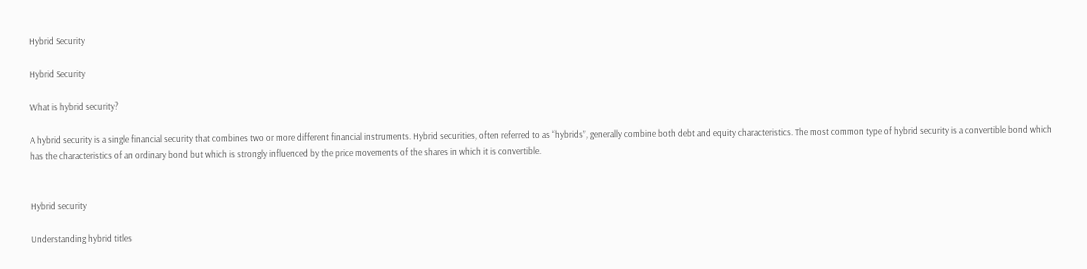Hybrid Security

Hybrid Security

What is hybrid security?

A hybrid security is a single financial security that combines two or more different financial instruments. Hybrid securities, often referred to as “hybrids”, generally combine both debt and equity characteristics. The most common type of hybrid security is a convertible bond which has the characteristics of an ordinary bond but which is strongly influenced by the price movements of the shares in which it is convertible.


Hybrid security

Understanding hybrid titles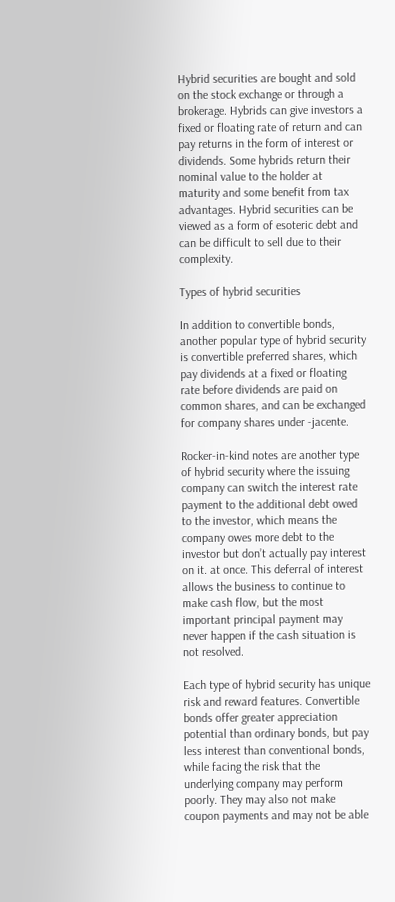Hybrid securities are bought and sold on the stock exchange or through a brokerage. Hybrids can give investors a fixed or floating rate of return and can pay returns in the form of interest or dividends. Some hybrids return their nominal value to the holder at maturity and some benefit from tax advantages. Hybrid securities can be viewed as a form of esoteric debt and can be difficult to sell due to their complexity.

Types of hybrid securities

In addition to convertible bonds, another popular type of hybrid security is convertible preferred shares, which pay dividends at a fixed or floating rate before dividends are paid on common shares, and can be exchanged for company shares under -jacente.

Rocker-in-kind notes are another type of hybrid security where the issuing company can switch the interest rate payment to the additional debt owed to the investor, which means the company owes more debt to the investor but don’t actually pay interest on it. at once. This deferral of interest allows the business to continue to make cash flow, but the most important principal payment may never happen if the cash situation is not resolved.

Each type of hybrid security has unique risk and reward features. Convertible bonds offer greater appreciation potential than ordinary bonds, but pay less interest than conventional bonds, while facing the risk that the underlying company may perform poorly. They may also not make coupon payments and may not be able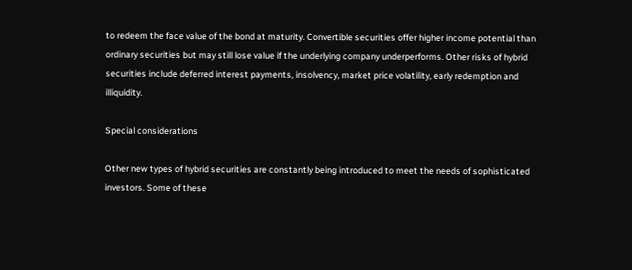to redeem the face value of the bond at maturity. Convertible securities offer higher income potential than ordinary securities but may still lose value if the underlying company underperforms. Other risks of hybrid securities include deferred interest payments, insolvency, market price volatility, early redemption and illiquidity.

Special considerations

Other new types of hybrid securities are constantly being introduced to meet the needs of sophisticated investors. Some of these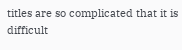titles are so complicated that it is difficult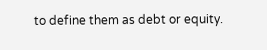to define them as debt or equity.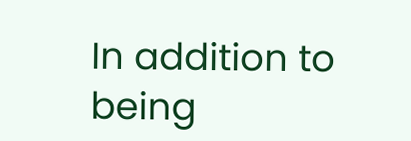In addition to being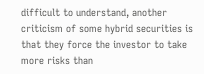difficult to understand, another criticism of some hybrid securities is that they force the investor to take more risks than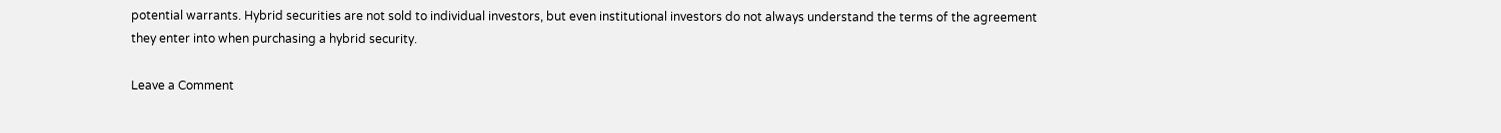potential warrants. Hybrid securities are not sold to individual investors, but even institutional investors do not always understand the terms of the agreement they enter into when purchasing a hybrid security.

Leave a Comment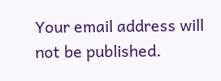Your email address will not be published.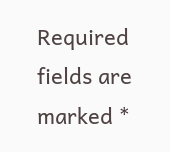Required fields are marked *